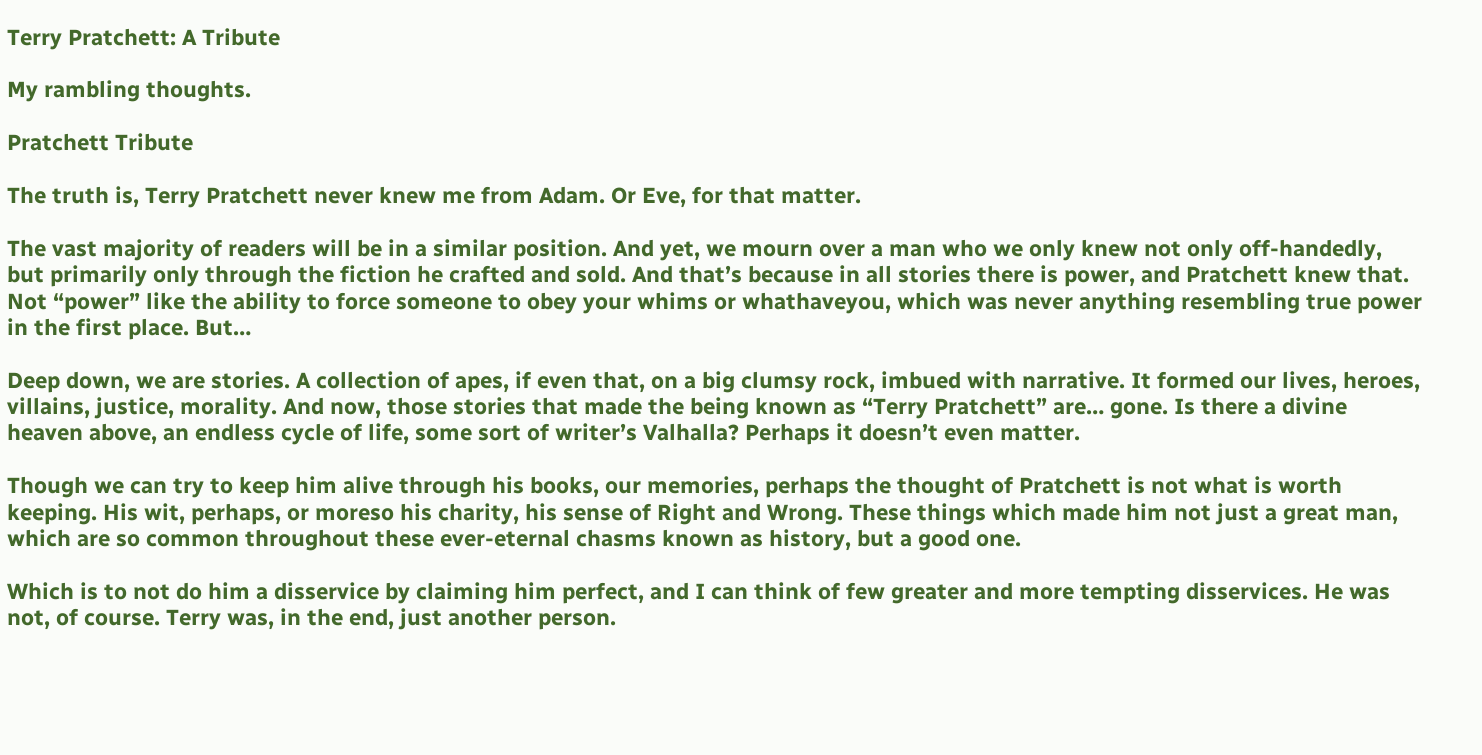Terry Pratchett: A Tribute

My rambling thoughts.

Pratchett Tribute

The truth is, Terry Pratchett never knew me from Adam. Or Eve, for that matter.

The vast majority of readers will be in a similar position. And yet, we mourn over a man who we only knew not only off-handedly, but primarily only through the fiction he crafted and sold. And that’s because in all stories there is power, and Pratchett knew that. Not “power” like the ability to force someone to obey your whims or whathaveyou, which was never anything resembling true power in the first place. But…

Deep down, we are stories. A collection of apes, if even that, on a big clumsy rock, imbued with narrative. It formed our lives, heroes, villains, justice, morality. And now, those stories that made the being known as “Terry Pratchett” are… gone. Is there a divine heaven above, an endless cycle of life, some sort of writer’s Valhalla? Perhaps it doesn’t even matter.

Though we can try to keep him alive through his books, our memories, perhaps the thought of Pratchett is not what is worth keeping. His wit, perhaps, or moreso his charity, his sense of Right and Wrong. These things which made him not just a great man, which are so common throughout these ever-eternal chasms known as history, but a good one.

Which is to not do him a disservice by claiming him perfect, and I can think of few greater and more tempting disservices. He was not, of course. Terry was, in the end, just another person.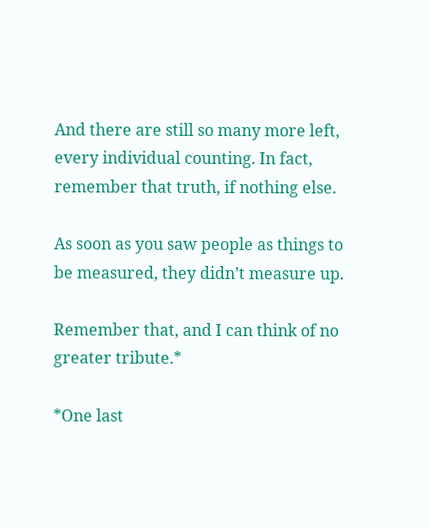And there are still so many more left, every individual counting. In fact, remember that truth, if nothing else.

As soon as you saw people as things to be measured, they didn’t measure up.

Remember that, and I can think of no greater tribute.*

*One last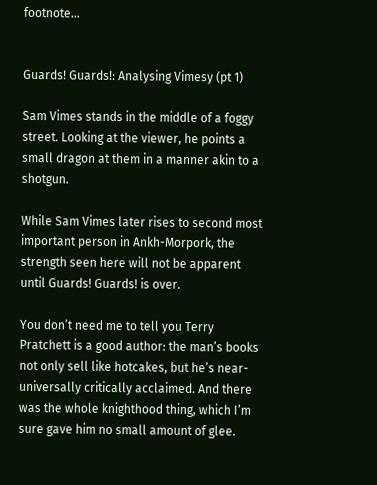footnote…


Guards! Guards!: Analysing Vimesy (pt 1)

Sam Vimes stands in the middle of a foggy street. Looking at the viewer, he points a small dragon at them in a manner akin to a shotgun.

While Sam Vimes later rises to second most important person in Ankh-Morpork, the strength seen here will not be apparent until Guards! Guards! is over.

You don’t need me to tell you Terry Pratchett is a good author: the man’s books not only sell like hotcakes, but he’s near-universally critically acclaimed. And there was the whole knighthood thing, which I’m sure gave him no small amount of glee.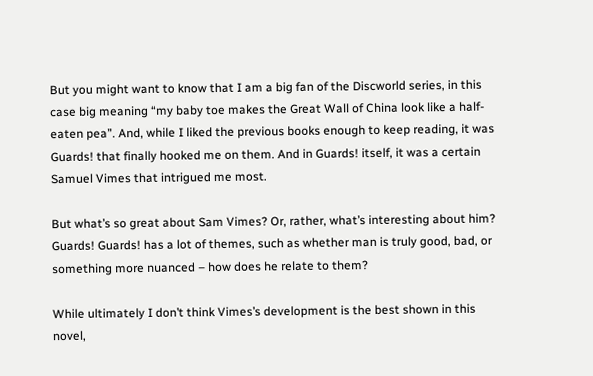But you might want to know that I am a big fan of the Discworld series, in this case big meaning “my baby toe makes the Great Wall of China look like a half-eaten pea”. And, while I liked the previous books enough to keep reading, it was Guards! that finally hooked me on them. And in Guards! itself, it was a certain Samuel Vimes that intrigued me most.

But what’s so great about Sam Vimes? Or, rather, what’s interesting about him? Guards! Guards! has a lot of themes, such as whether man is truly good, bad, or something more nuanced – how does he relate to them?

While ultimately I don’t think Vimes’s development is the best shown in this novel,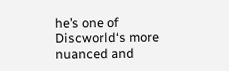he’s one of Discworld‘s more nuanced and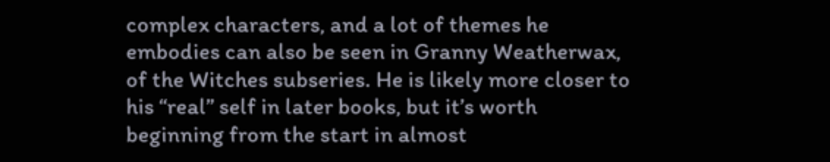complex characters, and a lot of themes he embodies can also be seen in Granny Weatherwax, of the Witches subseries. He is likely more closer to his “real” self in later books, but it’s worth beginning from the start in almost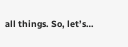all things. So, let’s…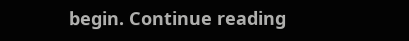begin. Continue reading